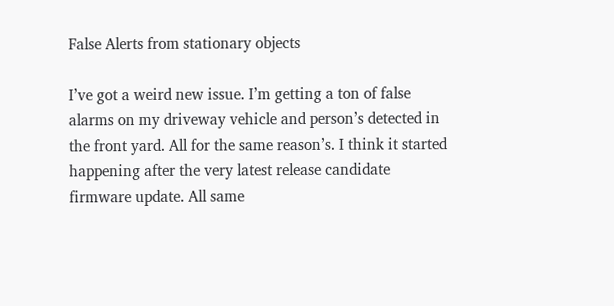False Alerts from stationary objects

I’ve got a weird new issue. I’m getting a ton of false alarms on my driveway vehicle and person’s detected in the front yard. All for the same reason’s. I think it started happening after the very latest release candidate firmware update. All same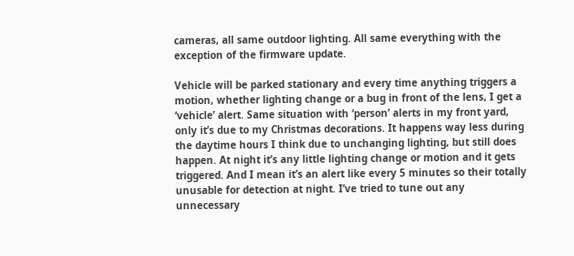cameras, all same outdoor lighting. All same everything with the exception of the firmware update.

Vehicle will be parked stationary and every time anything triggers a motion, whether lighting change or a bug in front of the lens, I get a ‘vehicle’ alert. Same situation with ‘person’ alerts in my front yard, only it’s due to my Christmas decorations. It happens way less during the daytime hours I think due to unchanging lighting, but still does happen. At night it’s any little lighting change or motion and it gets triggered. And I mean it’s an alert like every 5 minutes so their totally unusable for detection at night. I’ve tried to tune out any unnecessary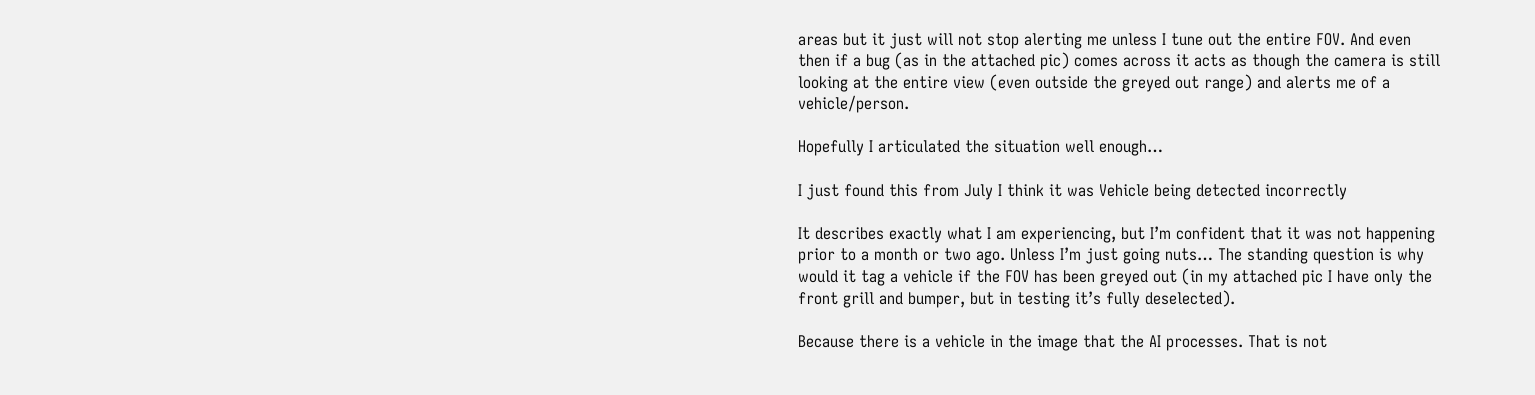areas but it just will not stop alerting me unless I tune out the entire FOV. And even then if a bug (as in the attached pic) comes across it acts as though the camera is still looking at the entire view (even outside the greyed out range) and alerts me of a vehicle/person.

Hopefully I articulated the situation well enough…

I just found this from July I think it was Vehicle being detected incorrectly

It describes exactly what I am experiencing, but I’m confident that it was not happening prior to a month or two ago. Unless I’m just going nuts… The standing question is why would it tag a vehicle if the FOV has been greyed out (in my attached pic I have only the front grill and bumper, but in testing it’s fully deselected).

Because there is a vehicle in the image that the AI processes. That is not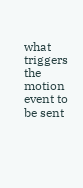what triggers the motion event to be sent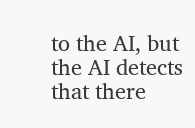to the AI, but the AI detects that there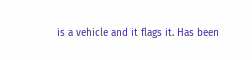is a vehicle and it flags it. Has been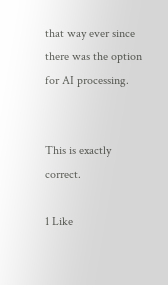that way ever since there was the option for AI processing.


This is exactly correct.

1 Like